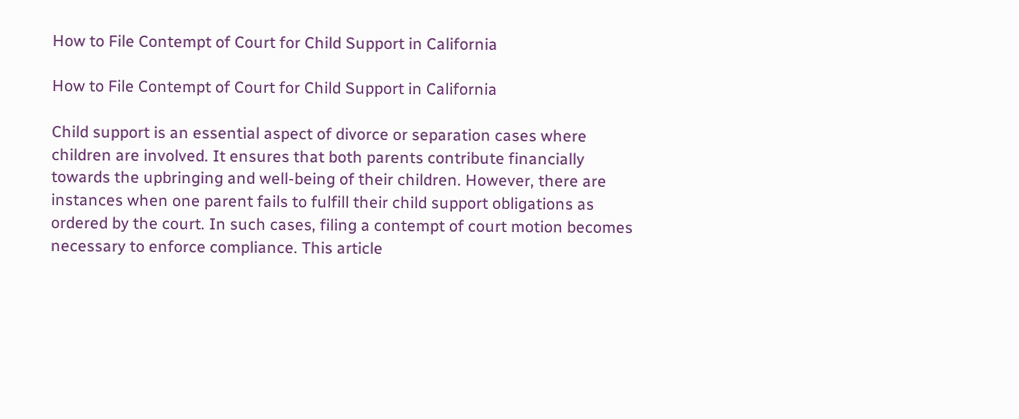How to File Contempt of Court for Child Support in California

How to File Contempt of Court for Child Support in California

Child support is an essential aspect of divorce or separation cases where children are involved. It ensures that both parents contribute financially towards the upbringing and well-being of their children. However, there are instances when one parent fails to fulfill their child support obligations as ordered by the court. In such cases, filing a contempt of court motion becomes necessary to enforce compliance. This article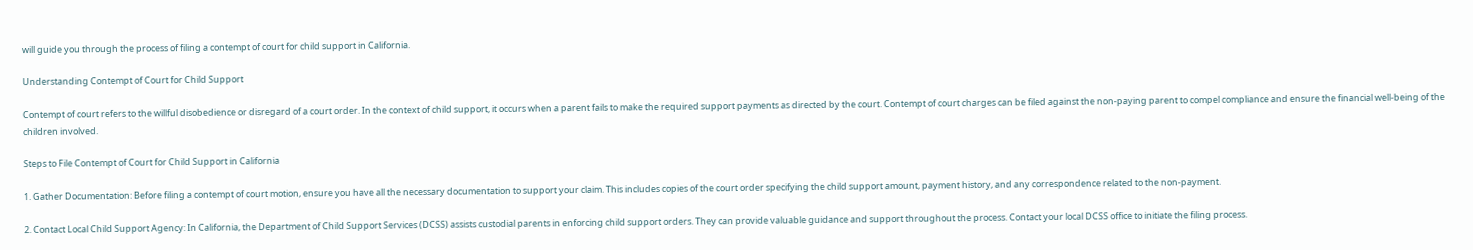will guide you through the process of filing a contempt of court for child support in California.

Understanding Contempt of Court for Child Support

Contempt of court refers to the willful disobedience or disregard of a court order. In the context of child support, it occurs when a parent fails to make the required support payments as directed by the court. Contempt of court charges can be filed against the non-paying parent to compel compliance and ensure the financial well-being of the children involved.

Steps to File Contempt of Court for Child Support in California

1. Gather Documentation: Before filing a contempt of court motion, ensure you have all the necessary documentation to support your claim. This includes copies of the court order specifying the child support amount, payment history, and any correspondence related to the non-payment.

2. Contact Local Child Support Agency: In California, the Department of Child Support Services (DCSS) assists custodial parents in enforcing child support orders. They can provide valuable guidance and support throughout the process. Contact your local DCSS office to initiate the filing process.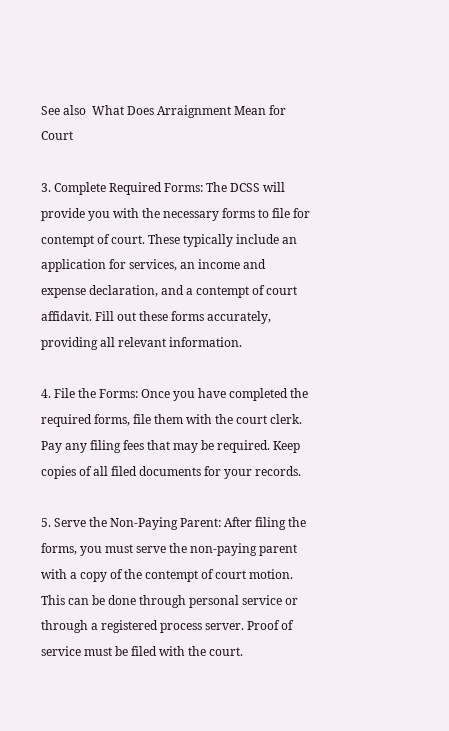See also  What Does Arraignment Mean for Court

3. Complete Required Forms: The DCSS will provide you with the necessary forms to file for contempt of court. These typically include an application for services, an income and expense declaration, and a contempt of court affidavit. Fill out these forms accurately, providing all relevant information.

4. File the Forms: Once you have completed the required forms, file them with the court clerk. Pay any filing fees that may be required. Keep copies of all filed documents for your records.

5. Serve the Non-Paying Parent: After filing the forms, you must serve the non-paying parent with a copy of the contempt of court motion. This can be done through personal service or through a registered process server. Proof of service must be filed with the court.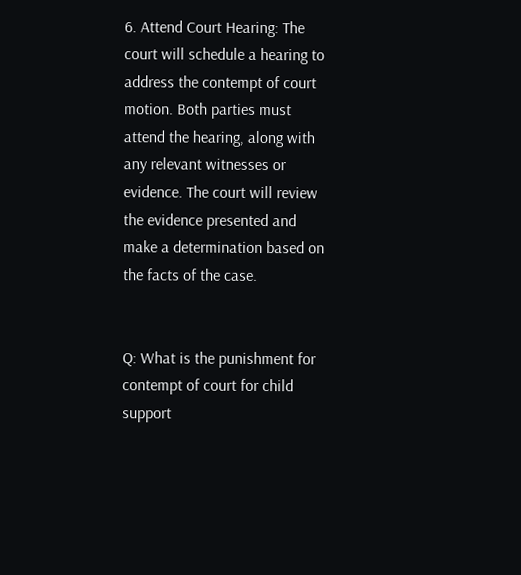6. Attend Court Hearing: The court will schedule a hearing to address the contempt of court motion. Both parties must attend the hearing, along with any relevant witnesses or evidence. The court will review the evidence presented and make a determination based on the facts of the case.


Q: What is the punishment for contempt of court for child support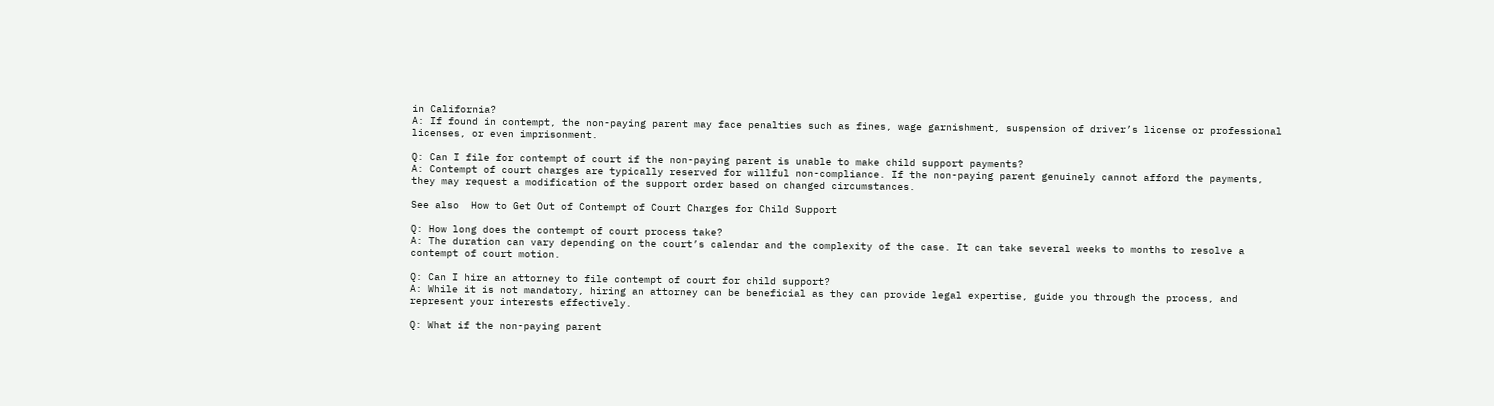in California?
A: If found in contempt, the non-paying parent may face penalties such as fines, wage garnishment, suspension of driver’s license or professional licenses, or even imprisonment.

Q: Can I file for contempt of court if the non-paying parent is unable to make child support payments?
A: Contempt of court charges are typically reserved for willful non-compliance. If the non-paying parent genuinely cannot afford the payments, they may request a modification of the support order based on changed circumstances.

See also  How to Get Out of Contempt of Court Charges for Child Support

Q: How long does the contempt of court process take?
A: The duration can vary depending on the court’s calendar and the complexity of the case. It can take several weeks to months to resolve a contempt of court motion.

Q: Can I hire an attorney to file contempt of court for child support?
A: While it is not mandatory, hiring an attorney can be beneficial as they can provide legal expertise, guide you through the process, and represent your interests effectively.

Q: What if the non-paying parent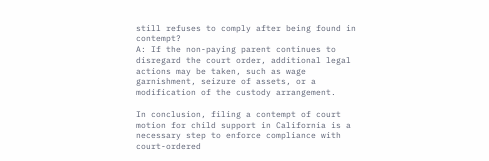still refuses to comply after being found in contempt?
A: If the non-paying parent continues to disregard the court order, additional legal actions may be taken, such as wage garnishment, seizure of assets, or a modification of the custody arrangement.

In conclusion, filing a contempt of court motion for child support in California is a necessary step to enforce compliance with court-ordered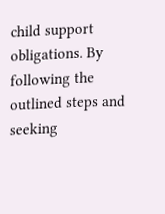child support obligations. By following the outlined steps and seeking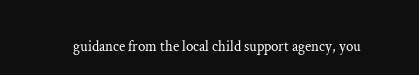guidance from the local child support agency, you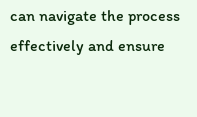can navigate the process effectively and ensure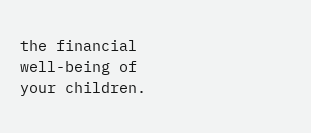the financial well-being of your children.